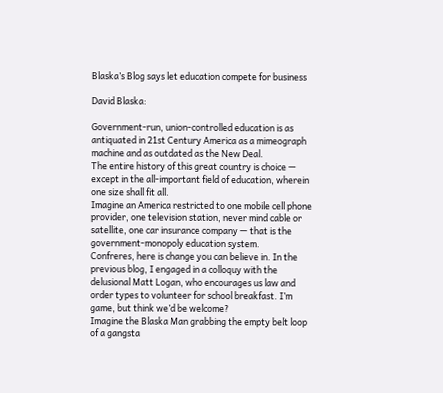Blaska’s Blog says let education compete for business

David Blaska:

Government-run, union-controlled education is as antiquated in 21st Century America as a mimeograph machine and as outdated as the New Deal.
The entire history of this great country is choice — except in the all-important field of education, wherein one size shall fit all.
Imagine an America restricted to one mobile cell phone provider, one television station, never mind cable or satellite, one car insurance company — that is the government-monopoly education system.
Confreres, here is change you can believe in. In the previous blog, I engaged in a colloquy with the delusional Matt Logan, who encourages us law and order types to volunteer for school breakfast. I’m game, but think we’d be welcome?
Imagine the Blaska Man grabbing the empty belt loop of a gangsta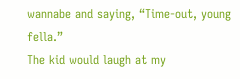wannabe and saying, “Time-out, young fella.”
The kid would laugh at my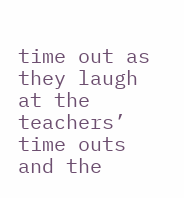time out as they laugh at the teachers’ time outs and the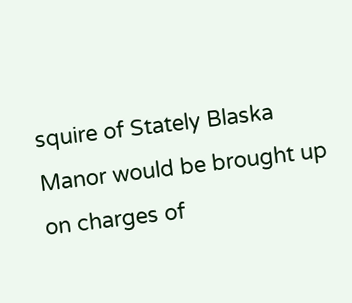squire of Stately Blaska Manor would be brought up on charges of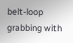belt-loop grabbing with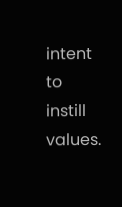intent to instill values.